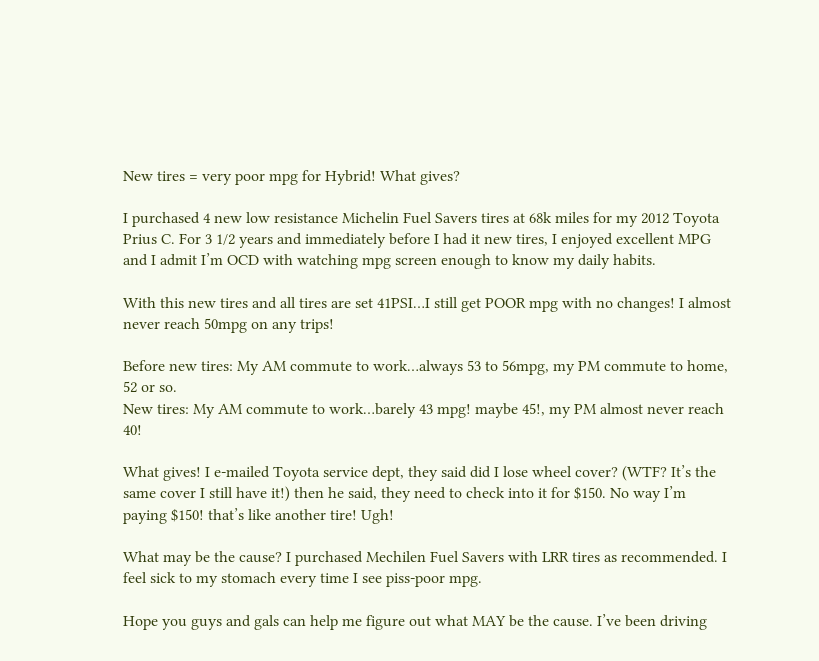New tires = very poor mpg for Hybrid! What gives?

I purchased 4 new low resistance Michelin Fuel Savers tires at 68k miles for my 2012 Toyota Prius C. For 3 1/2 years and immediately before I had it new tires, I enjoyed excellent MPG and I admit I’m OCD with watching mpg screen enough to know my daily habits.

With this new tires and all tires are set 41PSI…I still get POOR mpg with no changes! I almost never reach 50mpg on any trips!

Before new tires: My AM commute to work…always 53 to 56mpg, my PM commute to home, 52 or so.
New tires: My AM commute to work…barely 43 mpg! maybe 45!, my PM almost never reach 40!

What gives! I e-mailed Toyota service dept, they said did I lose wheel cover? (WTF? It’s the same cover I still have it!) then he said, they need to check into it for $150. No way I’m paying $150! that’s like another tire! Ugh!

What may be the cause? I purchased Mechilen Fuel Savers with LRR tires as recommended. I feel sick to my stomach every time I see piss-poor mpg.

Hope you guys and gals can help me figure out what MAY be the cause. I’ve been driving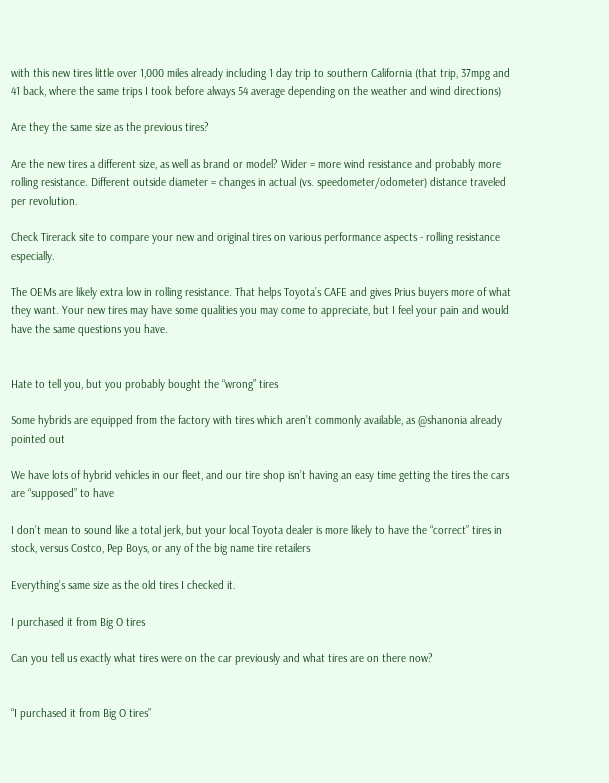with this new tires little over 1,000 miles already including 1 day trip to southern California (that trip, 37mpg and 41 back, where the same trips I took before always 54 average depending on the weather and wind directions)

Are they the same size as the previous tires?

Are the new tires a different size, as well as brand or model? Wider = more wind resistance and probably more rolling resistance. Different outside diameter = changes in actual (vs. speedometer/odometer) distance traveled per revolution.

Check Tirerack site to compare your new and original tires on various performance aspects - rolling resistance especially.

The OEMs are likely extra low in rolling resistance. That helps Toyota’s CAFE and gives Prius buyers more of what they want. Your new tires may have some qualities you may come to appreciate, but I feel your pain and would have the same questions you have.


Hate to tell you, but you probably bought the “wrong” tires

Some hybrids are equipped from the factory with tires which aren’t commonly available, as @shanonia already pointed out

We have lots of hybrid vehicles in our fleet, and our tire shop isn’t having an easy time getting the tires the cars are “supposed” to have

I don’t mean to sound like a total jerk, but your local Toyota dealer is more likely to have the “correct” tires in stock, versus Costco, Pep Boys, or any of the big name tire retailers

Everything’s same size as the old tires I checked it.

I purchased it from Big O tires

Can you tell us exactly what tires were on the car previously and what tires are on there now?


“I purchased it from Big O tires”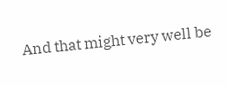And that might very well be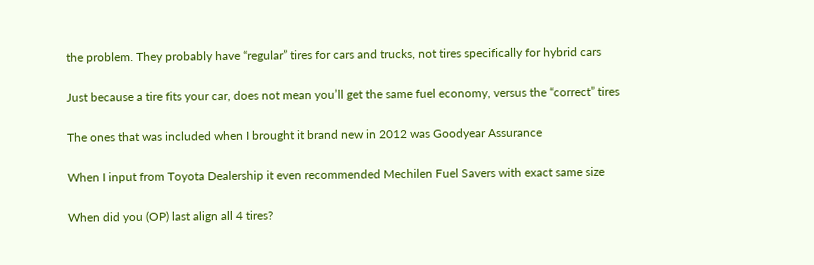the problem. They probably have “regular” tires for cars and trucks, not tires specifically for hybrid cars

Just because a tire fits your car, does not mean you’ll get the same fuel economy, versus the “correct” tires

The ones that was included when I brought it brand new in 2012 was Goodyear Assurance

When I input from Toyota Dealership it even recommended Mechilen Fuel Savers with exact same size

When did you (OP) last align all 4 tires?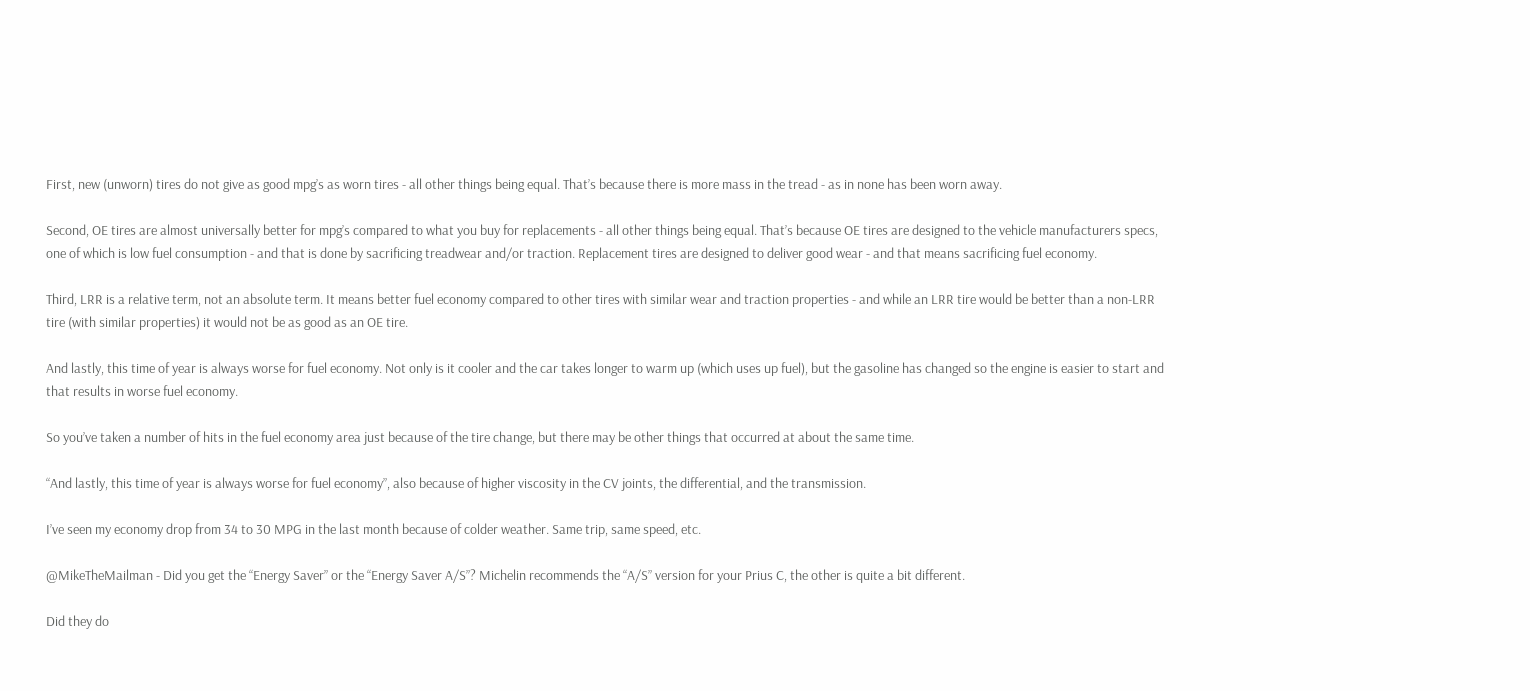First, new (unworn) tires do not give as good mpg’s as worn tires - all other things being equal. That’s because there is more mass in the tread - as in none has been worn away.

Second, OE tires are almost universally better for mpg’s compared to what you buy for replacements - all other things being equal. That’s because OE tires are designed to the vehicle manufacturers specs, one of which is low fuel consumption - and that is done by sacrificing treadwear and/or traction. Replacement tires are designed to deliver good wear - and that means sacrificing fuel economy.

Third, LRR is a relative term, not an absolute term. It means better fuel economy compared to other tires with similar wear and traction properties - and while an LRR tire would be better than a non-LRR tire (with similar properties) it would not be as good as an OE tire.

And lastly, this time of year is always worse for fuel economy. Not only is it cooler and the car takes longer to warm up (which uses up fuel), but the gasoline has changed so the engine is easier to start and that results in worse fuel economy.

So you’ve taken a number of hits in the fuel economy area just because of the tire change, but there may be other things that occurred at about the same time.

“And lastly, this time of year is always worse for fuel economy”, also because of higher viscosity in the CV joints, the differential, and the transmission.

I’ve seen my economy drop from 34 to 30 MPG in the last month because of colder weather. Same trip, same speed, etc.

@MikeTheMailman - Did you get the “Energy Saver” or the “Energy Saver A/S”? Michelin recommends the “A/S” version for your Prius C, the other is quite a bit different.

Did they do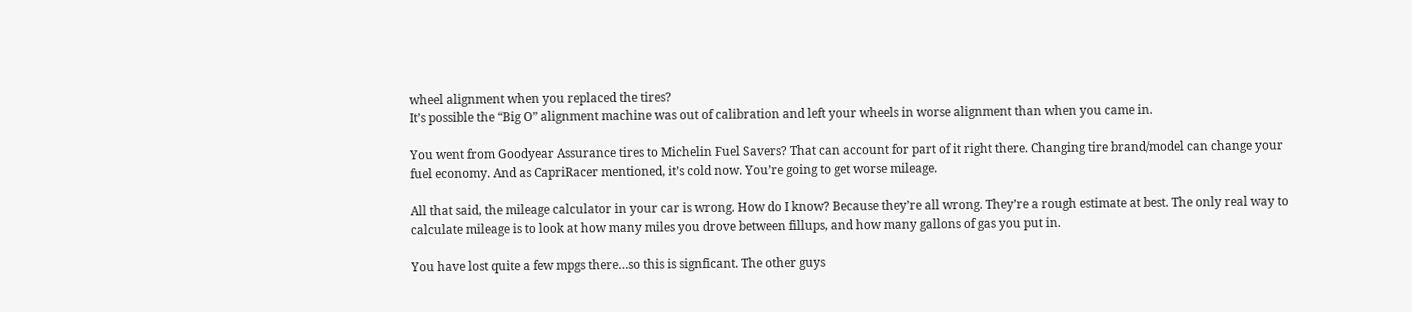wheel alignment when you replaced the tires?
It’s possible the “Big O” alignment machine was out of calibration and left your wheels in worse alignment than when you came in.

You went from Goodyear Assurance tires to Michelin Fuel Savers? That can account for part of it right there. Changing tire brand/model can change your fuel economy. And as CapriRacer mentioned, it’s cold now. You’re going to get worse mileage.

All that said, the mileage calculator in your car is wrong. How do I know? Because they’re all wrong. They’re a rough estimate at best. The only real way to calculate mileage is to look at how many miles you drove between fillups, and how many gallons of gas you put in.

You have lost quite a few mpgs there…so this is signficant. The other guys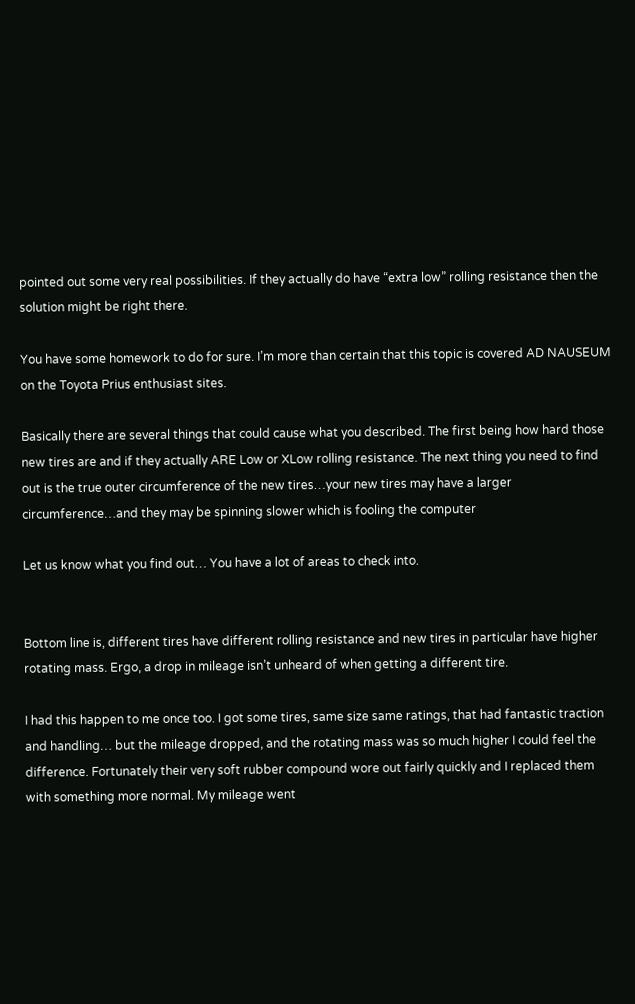pointed out some very real possibilities. If they actually do have “extra low” rolling resistance then the solution might be right there.

You have some homework to do for sure. I’m more than certain that this topic is covered AD NAUSEUM on the Toyota Prius enthusiast sites.

Basically there are several things that could cause what you described. The first being how hard those new tires are and if they actually ARE Low or XLow rolling resistance. The next thing you need to find out is the true outer circumference of the new tires…your new tires may have a larger circumference…and they may be spinning slower which is fooling the computer

Let us know what you find out… You have a lot of areas to check into.


Bottom line is, different tires have different rolling resistance and new tires in particular have higher rotating mass. Ergo, a drop in mileage isn’t unheard of when getting a different tire.

I had this happen to me once too. I got some tires, same size same ratings, that had fantastic traction and handling… but the mileage dropped, and the rotating mass was so much higher I could feel the difference. Fortunately their very soft rubber compound wore out fairly quickly and I replaced them with something more normal. My mileage went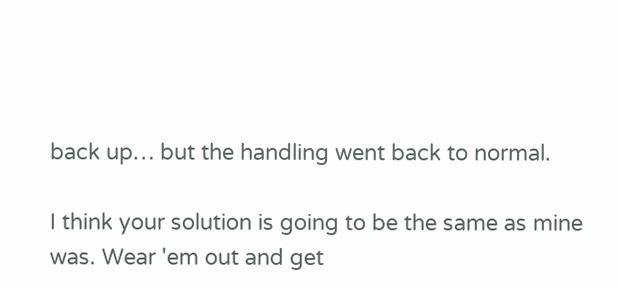back up… but the handling went back to normal.

I think your solution is going to be the same as mine was. Wear 'em out and get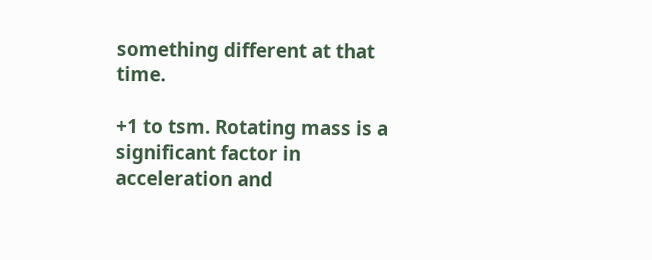something different at that time.

+1 to tsm. Rotating mass is a significant factor in acceleration and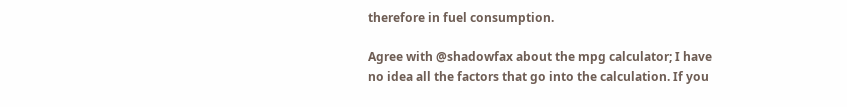therefore in fuel consumption.

Agree with @shadowfax about the mpg calculator; I have no idea all the factors that go into the calculation. If you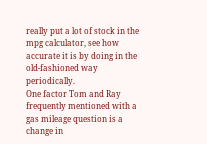really put a lot of stock in the mpg calculator, see how accurate it is by doing in the old-fashioned way periodically.
One factor Tom and Ray frequently mentioned with a gas mileage question is a change in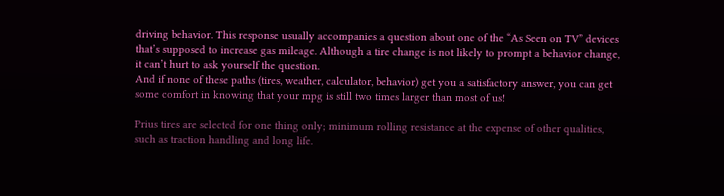driving behavior. This response usually accompanies a question about one of the “As Seen on TV” devices that’s supposed to increase gas mileage. Although a tire change is not likely to prompt a behavior change, it can’t hurt to ask yourself the question.
And if none of these paths (tires, weather, calculator, behavior) get you a satisfactory answer, you can get some comfort in knowing that your mpg is still two times larger than most of us!

Prius tires are selected for one thing only; minimum rolling resistance at the expense of other qualities, such as traction handling and long life.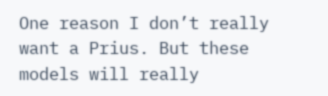One reason I don’t really want a Prius. But these models will really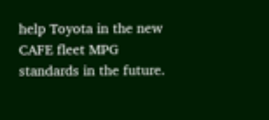help Toyota in the new CAFE fleet MPG standards in the future.